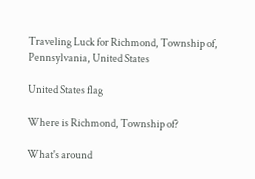Traveling Luck for Richmond, Township of, Pennsylvania, United States

United States flag

Where is Richmond, Township of?

What's around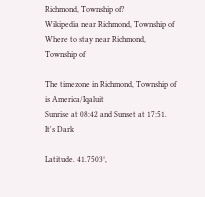Richmond, Township of?
Wikipedia near Richmond, Township of
Where to stay near Richmond, Township of

The timezone in Richmond, Township of is America/Iqaluit
Sunrise at 08:42 and Sunset at 17:51. It's Dark

Latitude. 41.7503°,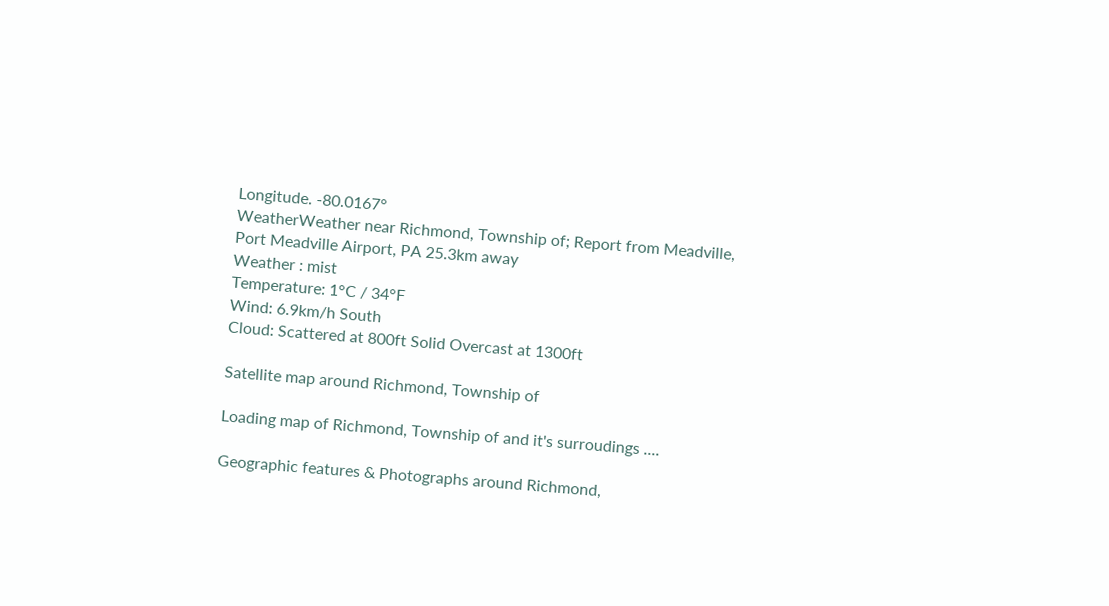Longitude. -80.0167°
WeatherWeather near Richmond, Township of; Report from Meadville, Port Meadville Airport, PA 25.3km away
Weather : mist
Temperature: 1°C / 34°F
Wind: 6.9km/h South
Cloud: Scattered at 800ft Solid Overcast at 1300ft

Satellite map around Richmond, Township of

Loading map of Richmond, Township of and it's surroudings ....

Geographic features & Photographs around Richmond,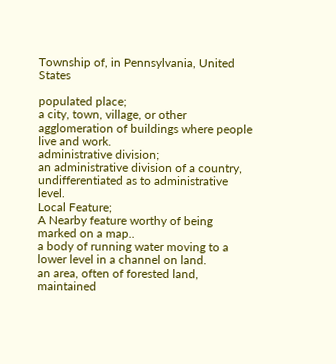Township of, in Pennsylvania, United States

populated place;
a city, town, village, or other agglomeration of buildings where people live and work.
administrative division;
an administrative division of a country, undifferentiated as to administrative level.
Local Feature;
A Nearby feature worthy of being marked on a map..
a body of running water moving to a lower level in a channel on land.
an area, often of forested land, maintained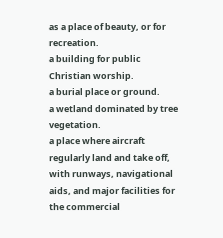as a place of beauty, or for recreation.
a building for public Christian worship.
a burial place or ground.
a wetland dominated by tree vegetation.
a place where aircraft regularly land and take off, with runways, navigational aids, and major facilities for the commercial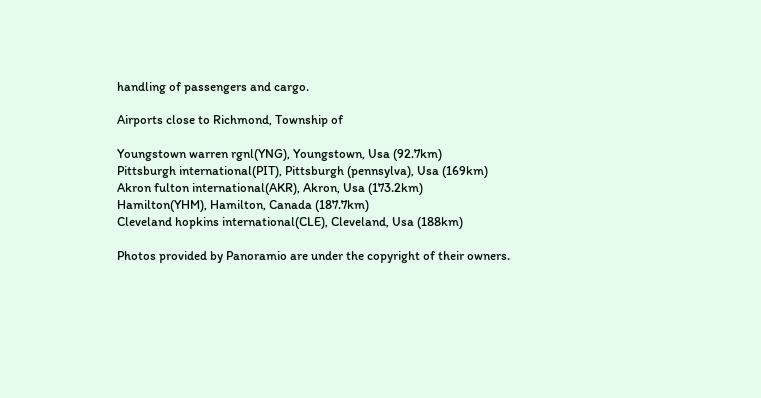handling of passengers and cargo.

Airports close to Richmond, Township of

Youngstown warren rgnl(YNG), Youngstown, Usa (92.7km)
Pittsburgh international(PIT), Pittsburgh (pennsylva), Usa (169km)
Akron fulton international(AKR), Akron, Usa (173.2km)
Hamilton(YHM), Hamilton, Canada (187.7km)
Cleveland hopkins international(CLE), Cleveland, Usa (188km)

Photos provided by Panoramio are under the copyright of their owners.